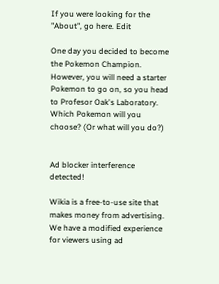If you were looking for the "About", go here. Edit

One day you decided to become the Pokemon Champion. However, you will need a starter Pokemon to go on, so you head to Profesor Oak's Laboratory. Which Pokemon will you choose? (Or what will you do?)


Ad blocker interference detected!

Wikia is a free-to-use site that makes money from advertising. We have a modified experience for viewers using ad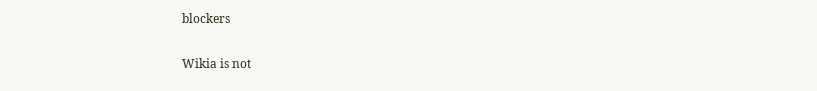blockers

Wikia is not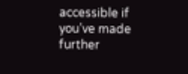accessible if you’ve made further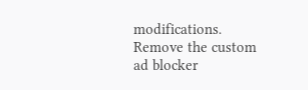modifications. Remove the custom ad blocker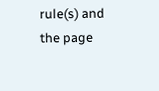rule(s) and the page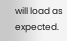will load as expected.